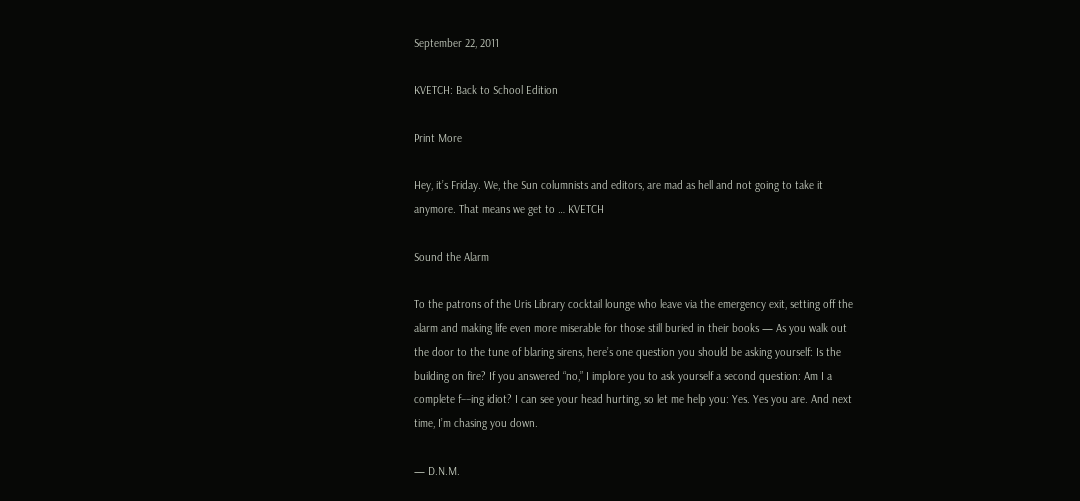September 22, 2011

KVETCH: Back to School Edition

Print More

Hey, it’s Friday. We, the Sun columnists and editors, are mad as hell and not going to take it anymore. That means we get to … KVETCH

Sound the Alarm

To the patrons of the Uris Library cocktail lounge who leave via the emergency exit, setting off the alarm and making life even more miserable for those still buried in their books — As you walk out the door to the tune of blaring sirens, here’s one question you should be asking yourself: Is the building on fire? If you answered “no,” I implore you to ask yourself a second question: Am I a complete f––ing idiot? I can see your head hurting, so let me help you: Yes. Yes you are. And next time, I’m chasing you down.

— D.N.M.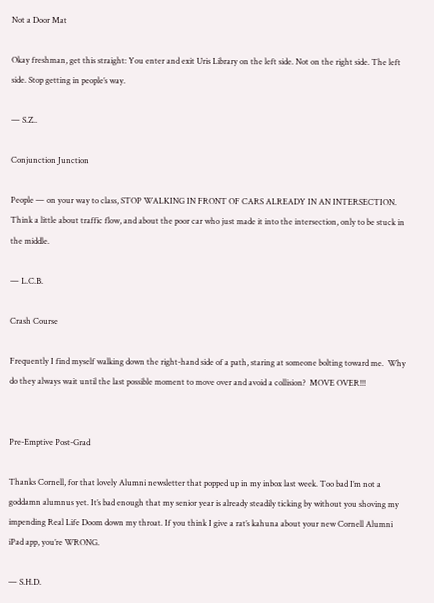Not a Door Mat

Okay freshman, get this straight: You enter and exit Uris Library on the left side. Not on the right side. The left side. Stop getting in people’s way.

— S.Z..

Conjunction Junction

People — on your way to class, STOP WALKING IN FRONT OF CARS ALREADY IN AN INTERSECTION. Think a little about traffic flow, and about the poor car who just made it into the intersection, only to be stuck in the middle.

— L.C.B.

Crash Course

Frequently I find myself walking down the right-hand side of a path, staring at someone bolting toward me.  Why do they always wait until the last possible moment to move over and avoid a collision?  MOVE OVER!!!


Pre-Emptive Post-Grad

Thanks Cornell, for that lovely Alumni newsletter that popped up in my inbox last week. Too bad I’m not a goddamn alumnus yet. It’s bad enough that my senior year is already steadily ticking by without you shoving my impending Real Life Doom down my throat. If you think I give a rat’s kahuna about your new Cornell Alumni iPad app, you’re WRONG.

— S.H.D.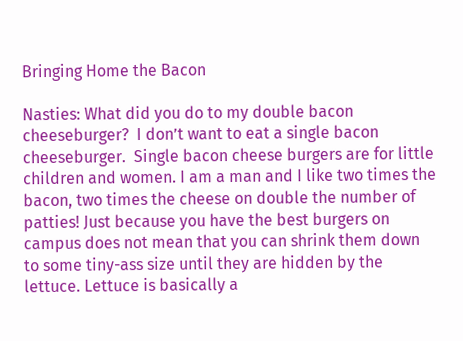Bringing Home the Bacon

Nasties: What did you do to my double bacon cheeseburger?  I don’t want to eat a single bacon cheeseburger.  Single bacon cheese burgers are for little children and women. I am a man and I like two times the bacon, two times the cheese on double the number of patties! Just because you have the best burgers on campus does not mean that you can shrink them down to some tiny-ass size until they are hidden by the lettuce. Lettuce is basically a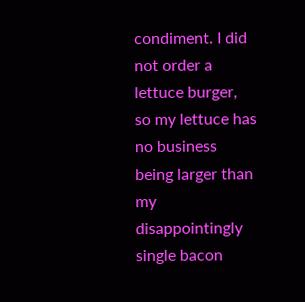condiment. I did not order a lettuce burger, so my lettuce has no business being larger than my disappointingly single bacon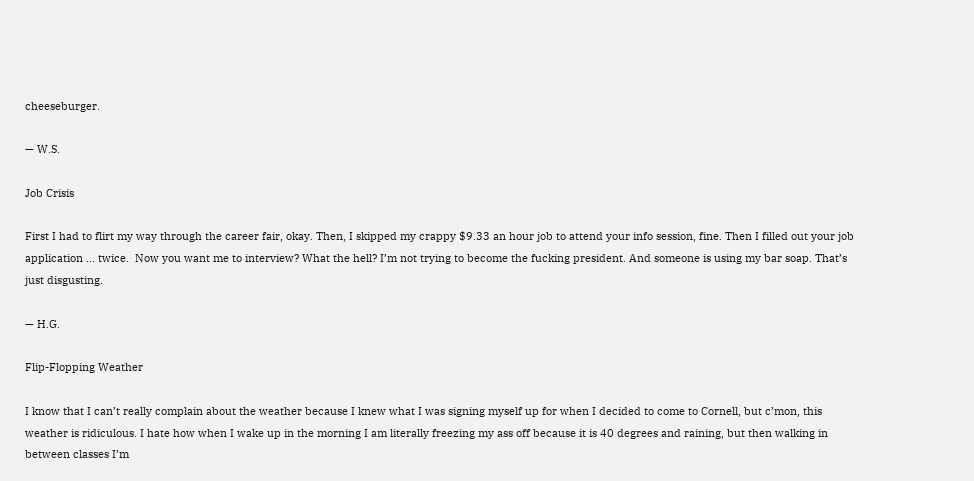cheeseburger.

— W.S.

Job Crisis

First I had to flirt my way through the career fair, okay. Then, I skipped my crappy $9.33 an hour job to attend your info session, fine. Then I filled out your job application … twice.  Now you want me to interview? What the hell? I’m not trying to become the fucking president. And someone is using my bar soap. That’s just disgusting.

— H.G.

Flip-Flopping Weather

I know that I can’t really complain about the weather because I knew what I was signing myself up for when I decided to come to Cornell, but c’mon, this weather is ridiculous. I hate how when I wake up in the morning I am literally freezing my ass off because it is 40 degrees and raining, but then walking in between classes I’m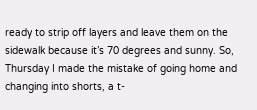ready to strip off layers and leave them on the sidewalk because it’s 70 degrees and sunny. So, Thursday I made the mistake of going home and changing into shorts, a t-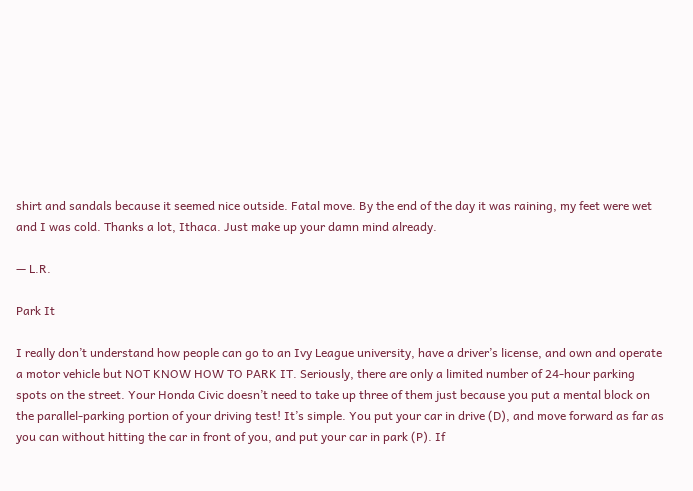shirt and sandals because it seemed nice outside. Fatal move. By the end of the day it was raining, my feet were wet and I was cold. Thanks a lot, Ithaca. Just make up your damn mind already.

— L.R.

Park It

I really don’t understand how people can go to an Ivy League university, have a driver’s license, and own and operate a motor vehicle but NOT KNOW HOW TO PARK IT. Seriously, there are only a limited number of 24-hour parking spots on the street. Your Honda Civic doesn’t need to take up three of them just because you put a mental block on the parallel-parking portion of your driving test! It’s simple. You put your car in drive (D), and move forward as far as you can without hitting the car in front of you, and put your car in park (P). If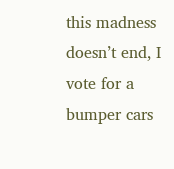this madness doesn’t end, I vote for a bumper cars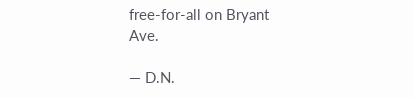free-for-all on Bryant Ave.

— D.N.